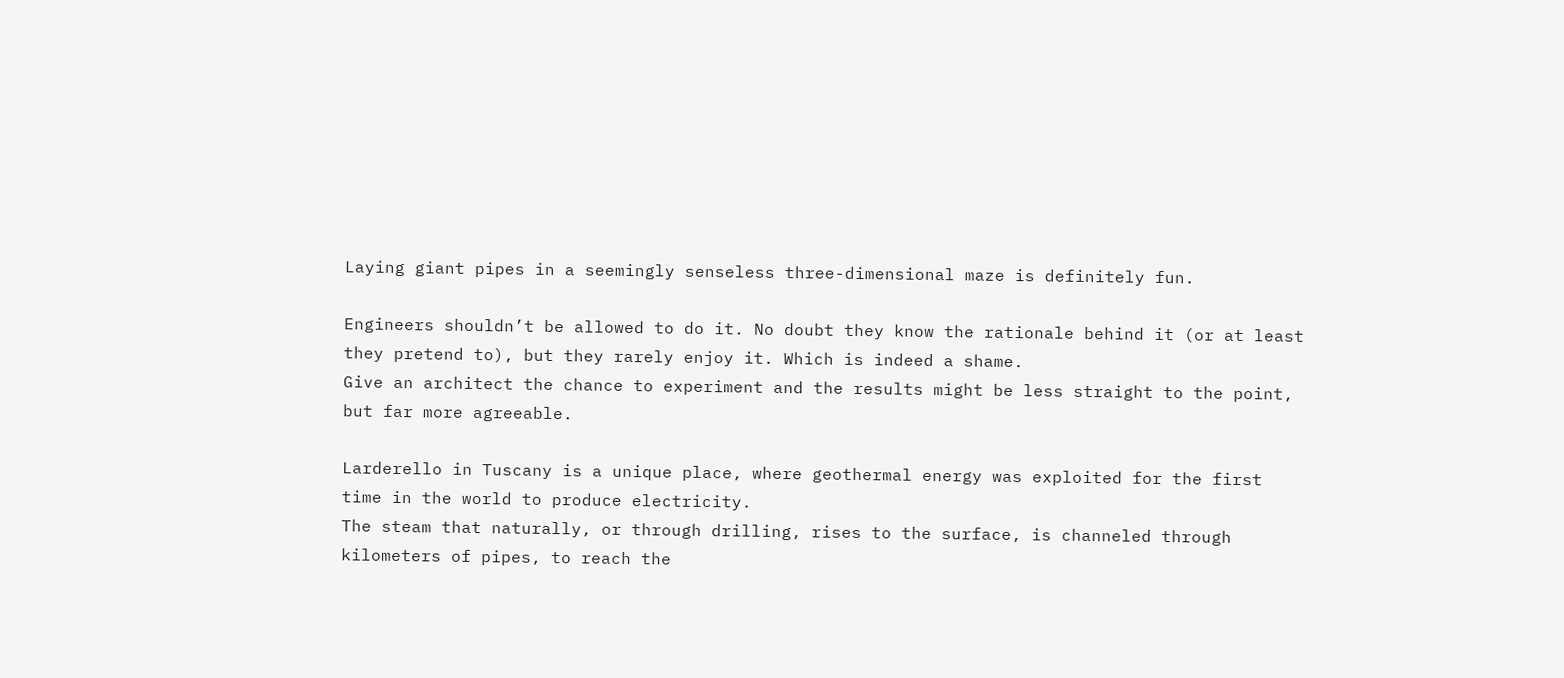Laying giant pipes in a seemingly senseless three-dimensional maze is definitely fun.

Engineers shouldn’t be allowed to do it. No doubt they know the rationale behind it (or at least they pretend to), but they rarely enjoy it. Which is indeed a shame.
Give an architect the chance to experiment and the results might be less straight to the point, but far more agreeable.

Larderello in Tuscany is a unique place, where geothermal energy was exploited for the first time in the world to produce electricity.
The steam that naturally, or through drilling, rises to the surface, is channeled through kilometers of pipes, to reach the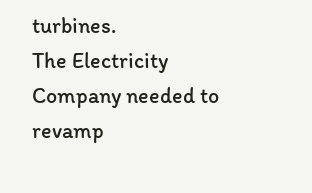turbines.
The Electricity Company needed to revamp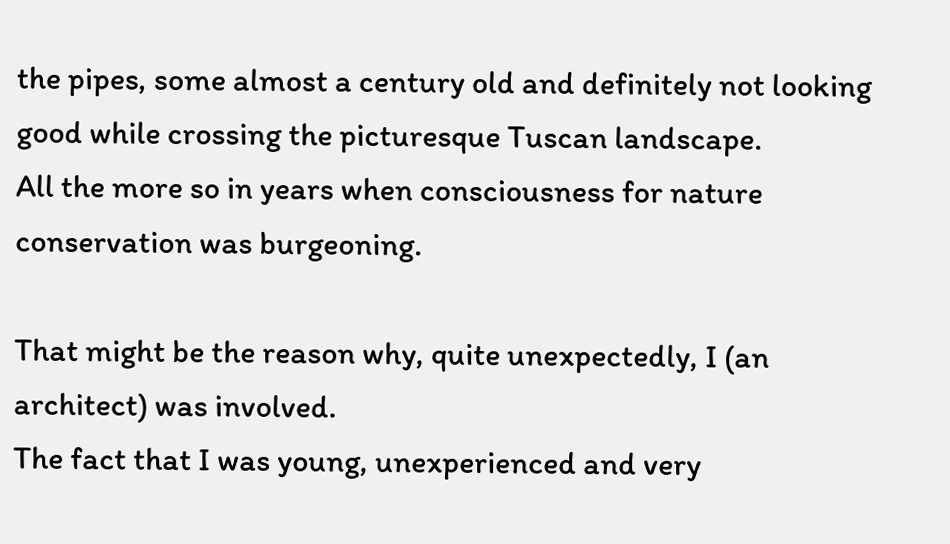the pipes, some almost a century old and definitely not looking good while crossing the picturesque Tuscan landscape.
All the more so in years when consciousness for nature conservation was burgeoning.

That might be the reason why, quite unexpectedly, I (an architect) was involved.
The fact that I was young, unexperienced and very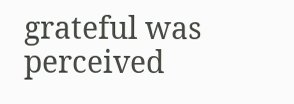grateful was perceived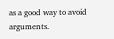as a good way to avoid arguments.